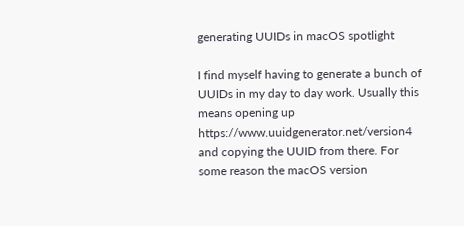generating UUIDs in macOS spotlight

I find myself having to generate a bunch of UUIDs in my day to day work. Usually this means opening up https://www.uuidgenerator.net/version4 and copying the UUID from there. For some reason the macOS version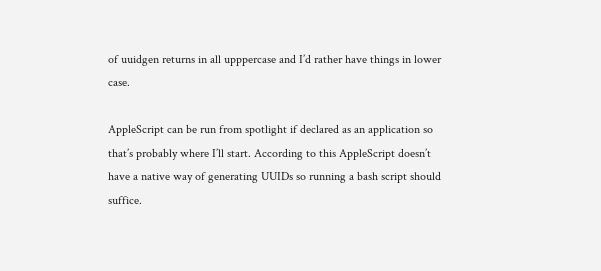of uuidgen returns in all upppercase and I’d rather have things in lower case.

AppleScript can be run from spotlight if declared as an application so that’s probably where I’ll start. According to this AppleScript doesn’t have a native way of generating UUIDs so running a bash script should suffice.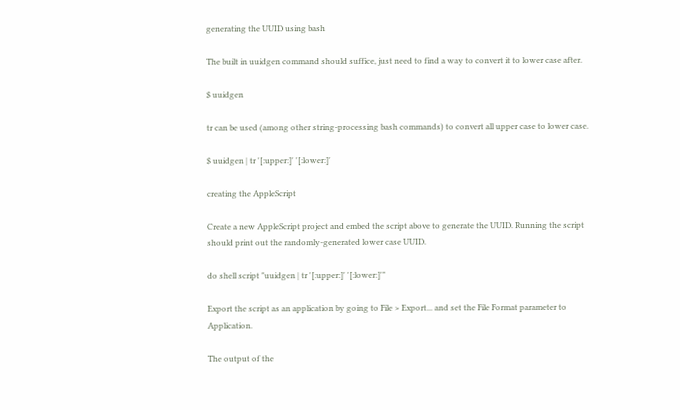generating the UUID using bash

The built in uuidgen command should suffice, just need to find a way to convert it to lower case after.

$ uuidgen

tr can be used (among other string-processing bash commands) to convert all upper case to lower case.

$ uuidgen | tr '[:upper:]' '[:lower:]'

creating the AppleScript

Create a new AppleScript project and embed the script above to generate the UUID. Running the script should print out the randomly-generated lower case UUID.

do shell script "uuidgen | tr '[:upper:]' '[:lower:]'"

Export the script as an application by going to File > Export... and set the File Format parameter to Application.

The output of the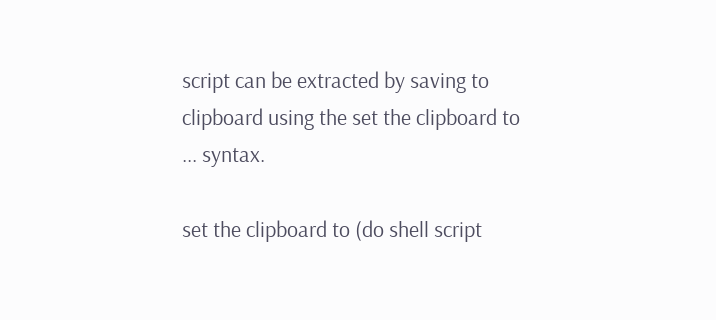script can be extracted by saving to clipboard using the set the clipboard to ... syntax.

set the clipboard to (do shell script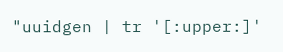"uuidgen | tr '[:upper:]'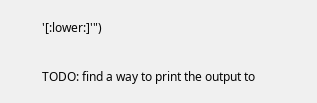'[:lower:]'")

TODO: find a way to print the output to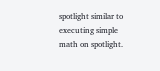spotlight similar to executing simple math on spotlight.